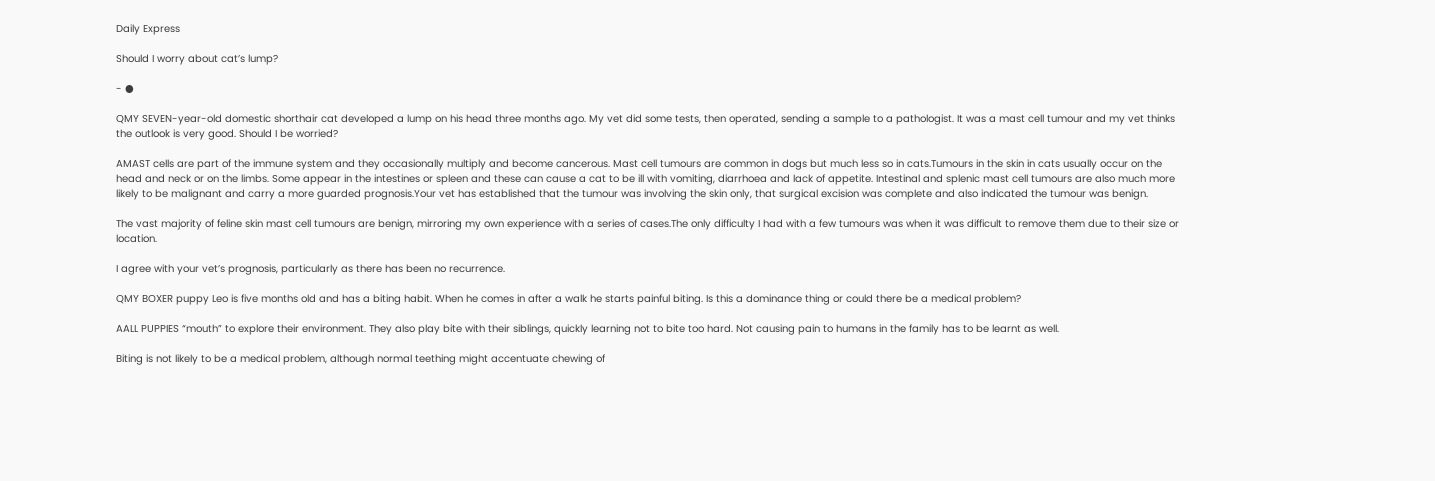Daily Express

Should I worry about cat’s lump?

- ●

QMY SEVEN-year-old domestic shorthair cat developed a lump on his head three months ago. My vet did some tests, then operated, sending a sample to a pathologist. It was a mast cell tumour and my vet thinks the outlook is very good. Should I be worried?

AMAST cells are part of the immune system and they occasionally multiply and become cancerous. Mast cell tumours are common in dogs but much less so in cats.Tumours in the skin in cats usually occur on the head and neck or on the limbs. Some appear in the intestines or spleen and these can cause a cat to be ill with vomiting, diarrhoea and lack of appetite. Intestinal and splenic mast cell tumours are also much more likely to be malignant and carry a more guarded prognosis.Your vet has established that the tumour was involving the skin only, that surgical excision was complete and also indicated the tumour was benign.

The vast majority of feline skin mast cell tumours are benign, mirroring my own experience with a series of cases.The only difficulty I had with a few tumours was when it was difficult to remove them due to their size or location.

I agree with your vet’s prognosis, particularly as there has been no recurrence.

QMY BOXER puppy Leo is five months old and has a biting habit. When he comes in after a walk he starts painful biting. Is this a dominance thing or could there be a medical problem?

AALL PUPPIES “mouth” to explore their environment. They also play bite with their siblings, quickly learning not to bite too hard. Not causing pain to humans in the family has to be learnt as well.

Biting is not likely to be a medical problem, although normal teething might accentuate chewing of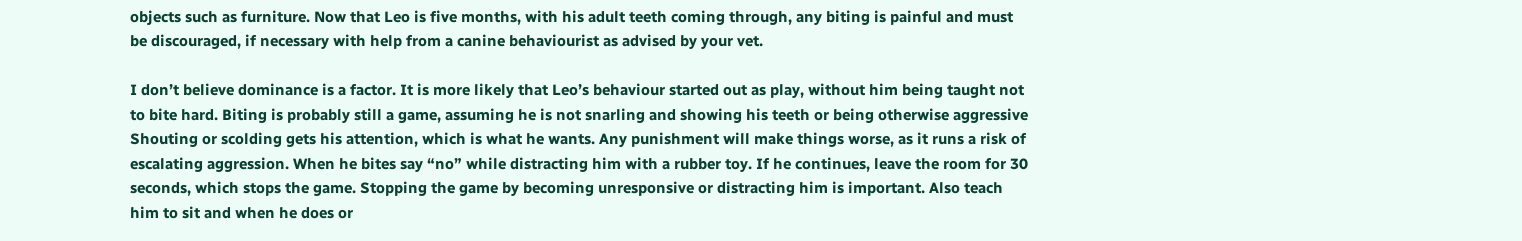objects such as furniture. Now that Leo is five months, with his adult teeth coming through, any biting is painful and must be discouraged, if necessary with help from a canine behaviourist as advised by your vet.

I don’t believe dominance is a factor. It is more likely that Leo’s behaviour started out as play, without him being taught not to bite hard. Biting is probably still a game, assuming he is not snarling and showing his teeth or being otherwise aggressive Shouting or scolding gets his attention, which is what he wants. Any punishment will make things worse, as it runs a risk of escalating aggression. When he bites say “no” while distracting him with a rubber toy. If he continues, leave the room for 30 seconds, which stops the game. Stopping the game by becoming unresponsive or distracting him is important. Also teach him to sit and when he does or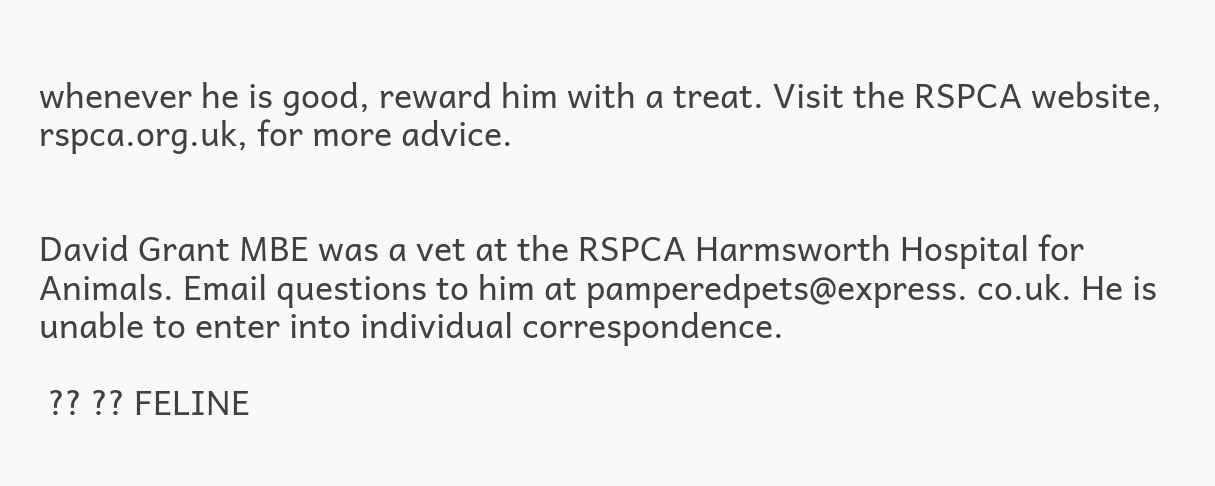whenever he is good, reward him with a treat. Visit the RSPCA website, rspca.org.uk, for more advice.


David Grant MBE was a vet at the RSPCA Harmsworth Hospital for Animals. Email questions to him at pamperedpets@express. co.uk. He is unable to enter into individual correspondence.

 ?? ?? FELINE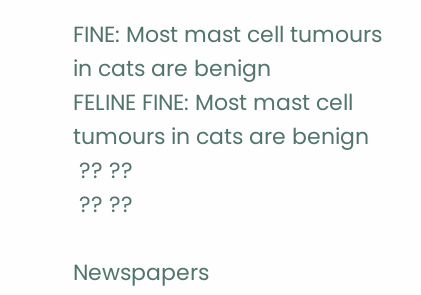FINE: Most mast cell tumours in cats are benign
FELINE FINE: Most mast cell tumours in cats are benign
 ?? ??
 ?? ??

Newspapers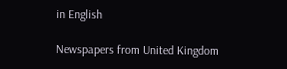in English

Newspapers from United Kingdom